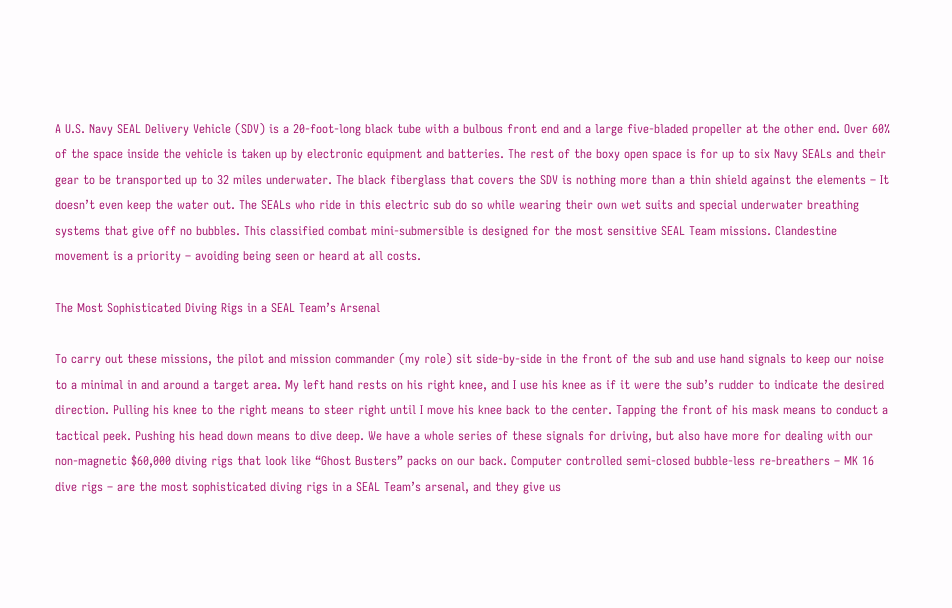A U.S. Navy SEAL Delivery Vehicle (SDV) is a 20-foot-long black tube with a bulbous front end and a large five-bladed propeller at the other end. Over 60% of the space inside the vehicle is taken up by electronic equipment and batteries. The rest of the boxy open space is for up to six Navy SEALs and their gear to be transported up to 32 miles underwater. The black fiberglass that covers the SDV is nothing more than a thin shield against the elements – It doesn’t even keep the water out. The SEALs who ride in this electric sub do so while wearing their own wet suits and special underwater breathing systems that give off no bubbles. This classified combat mini-submersible is designed for the most sensitive SEAL Team missions. Clandestine movement is a priority – avoiding being seen or heard at all costs.

The Most Sophisticated Diving Rigs in a SEAL Team’s Arsenal

To carry out these missions, the pilot and mission commander (my role) sit side-by-side in the front of the sub and use hand signals to keep our noise to a minimal in and around a target area. My left hand rests on his right knee, and I use his knee as if it were the sub’s rudder to indicate the desired direction. Pulling his knee to the right means to steer right until I move his knee back to the center. Tapping the front of his mask means to conduct a tactical peek. Pushing his head down means to dive deep. We have a whole series of these signals for driving, but also have more for dealing with our non-magnetic $60,000 diving rigs that look like “Ghost Busters” packs on our back. Computer controlled semi-closed bubble-less re-breathers – MK 16 dive rigs – are the most sophisticated diving rigs in a SEAL Team’s arsenal, and they give us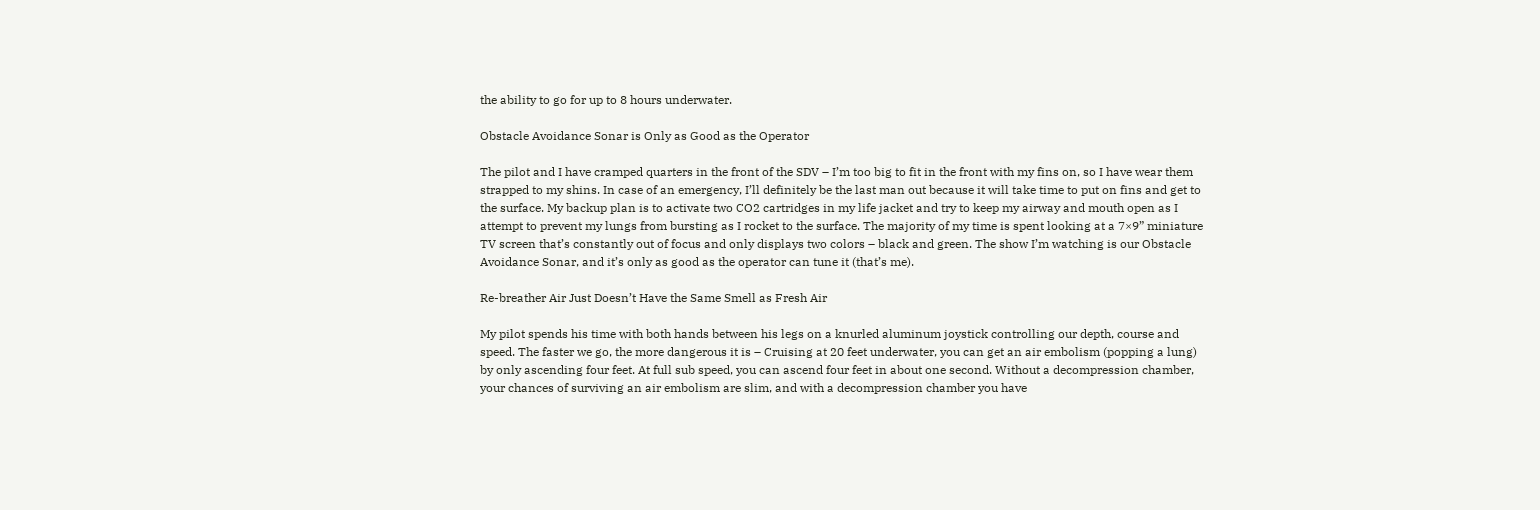the ability to go for up to 8 hours underwater.

Obstacle Avoidance Sonar is Only as Good as the Operator

The pilot and I have cramped quarters in the front of the SDV – I’m too big to fit in the front with my fins on, so I have wear them strapped to my shins. In case of an emergency, I’ll definitely be the last man out because it will take time to put on fins and get to the surface. My backup plan is to activate two CO2 cartridges in my life jacket and try to keep my airway and mouth open as I attempt to prevent my lungs from bursting as I rocket to the surface. The majority of my time is spent looking at a 7×9” miniature TV screen that’s constantly out of focus and only displays two colors – black and green. The show I’m watching is our Obstacle Avoidance Sonar, and it’s only as good as the operator can tune it (that’s me).

Re-breather Air Just Doesn’t Have the Same Smell as Fresh Air

My pilot spends his time with both hands between his legs on a knurled aluminum joystick controlling our depth, course and speed. The faster we go, the more dangerous it is – Cruising at 20 feet underwater, you can get an air embolism (popping a lung) by only ascending four feet. At full sub speed, you can ascend four feet in about one second. Without a decompression chamber, your chances of surviving an air embolism are slim, and with a decompression chamber you have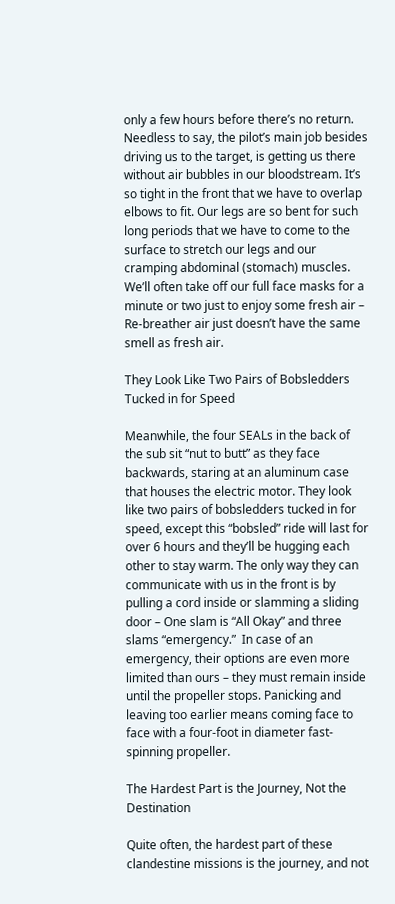only a few hours before there’s no return. Needless to say, the pilot’s main job besides driving us to the target, is getting us there without air bubbles in our bloodstream. It’s so tight in the front that we have to overlap elbows to fit. Our legs are so bent for such long periods that we have to come to the surface to stretch our legs and our cramping abdominal (stomach) muscles. We’ll often take off our full face masks for a minute or two just to enjoy some fresh air – Re-breather air just doesn’t have the same smell as fresh air.

They Look Like Two Pairs of Bobsledders Tucked in for Speed

Meanwhile, the four SEALs in the back of the sub sit “nut to butt” as they face backwards, staring at an aluminum case that houses the electric motor. They look like two pairs of bobsledders tucked in for speed, except this “bobsled” ride will last for over 6 hours and they’ll be hugging each other to stay warm. The only way they can communicate with us in the front is by pulling a cord inside or slamming a sliding door – One slam is “All Okay” and three slams “emergency.”  In case of an emergency, their options are even more limited than ours – they must remain inside until the propeller stops. Panicking and leaving too earlier means coming face to face with a four-foot in diameter fast-spinning propeller.

The Hardest Part is the Journey, Not the Destination

Quite often, the hardest part of these clandestine missions is the journey, and not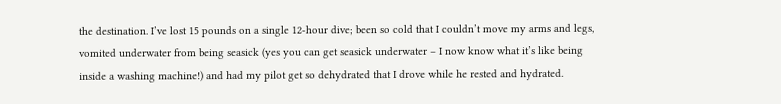the destination. I’ve lost 15 pounds on a single 12-hour dive; been so cold that I couldn’t move my arms and legs, vomited underwater from being seasick (yes you can get seasick underwater – I now know what it’s like being inside a washing machine!) and had my pilot get so dehydrated that I drove while he rested and hydrated.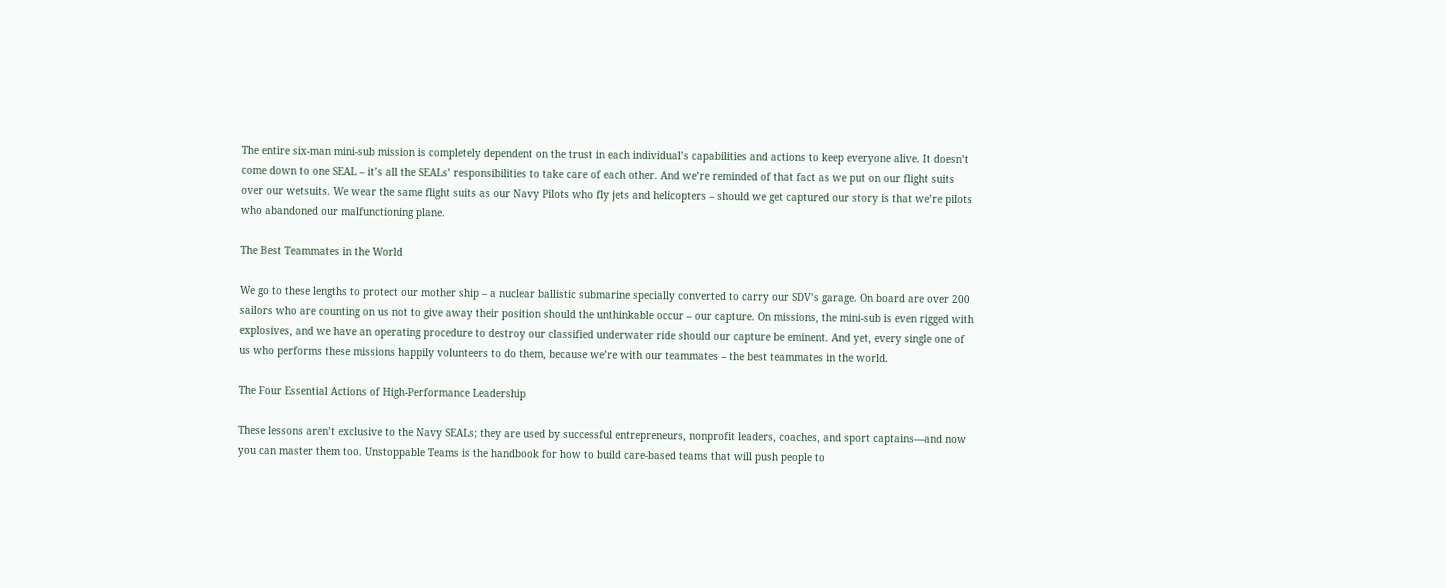The entire six-man mini-sub mission is completely dependent on the trust in each individual’s capabilities and actions to keep everyone alive. It doesn’t come down to one SEAL – it’s all the SEALs’ responsibilities to take care of each other. And we’re reminded of that fact as we put on our flight suits over our wetsuits. We wear the same flight suits as our Navy Pilots who fly jets and helicopters – should we get captured our story is that we’re pilots who abandoned our malfunctioning plane.

The Best Teammates in the World

We go to these lengths to protect our mother ship – a nuclear ballistic submarine specially converted to carry our SDV’s garage. On board are over 200 sailors who are counting on us not to give away their position should the unthinkable occur – our capture. On missions, the mini-sub is even rigged with explosives, and we have an operating procedure to destroy our classified underwater ride should our capture be eminent. And yet, every single one of us who performs these missions happily volunteers to do them, because we’re with our teammates – the best teammates in the world.

The Four Essential Actions of High-Performance Leadership

These lessons aren’t exclusive to the Navy SEALs; they are used by successful entrepreneurs, nonprofit leaders, coaches, and sport captains—and now you can master them too. Unstoppable Teams is the handbook for how to build care-based teams that will push people to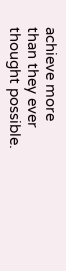achieve more than they ever thought possible.